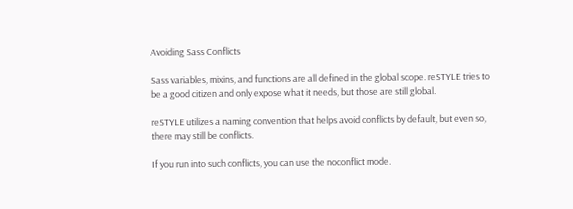Avoiding Sass Conflicts

Sass variables, mixins, and functions are all defined in the global scope. reSTYLE tries to be a good citizen and only expose what it needs, but those are still global.

reSTYLE utilizes a naming convention that helps avoid conflicts by default, but even so, there may still be conflicts.

If you run into such conflicts, you can use the noconflict mode.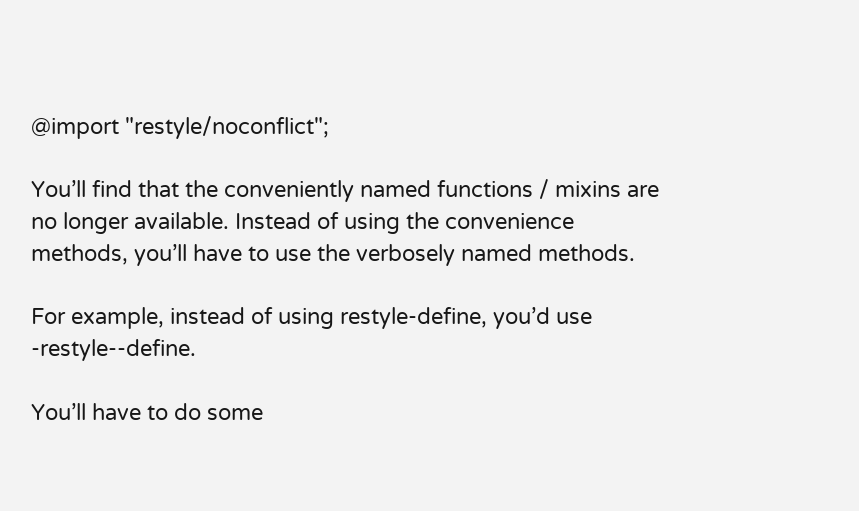@import "restyle/noconflict";

You’ll find that the conveniently named functions / mixins are no longer available. Instead of using the convenience methods, you’ll have to use the verbosely named methods.

For example, instead of using restyle-define, you’d use -restyle--define.

You’ll have to do some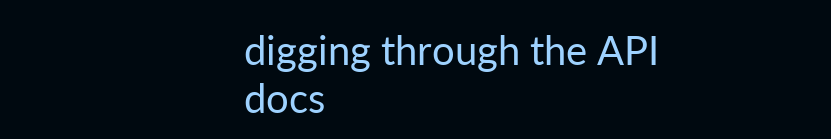digging through the API docs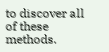to discover all of these methods.